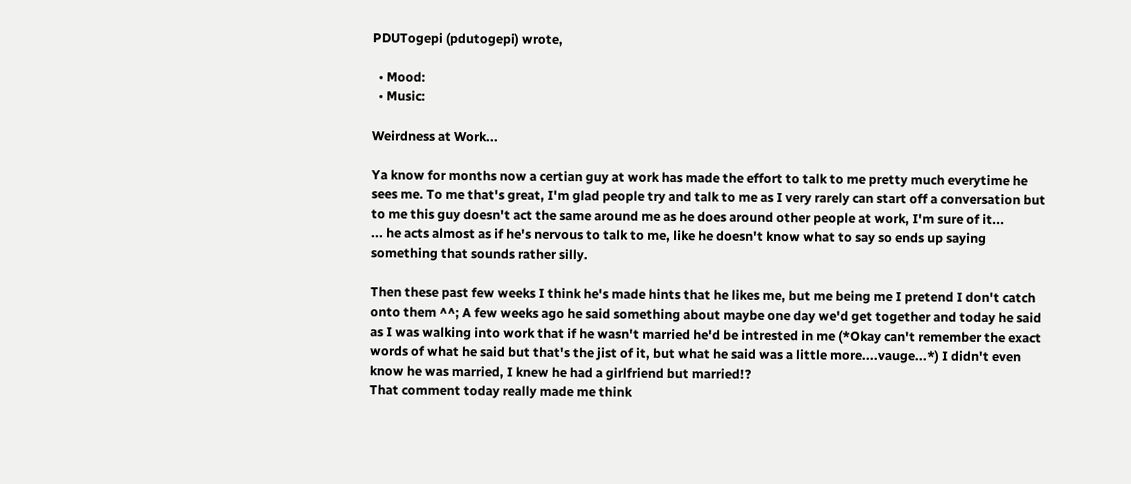PDUTogepi (pdutogepi) wrote,

  • Mood:
  • Music:

Weirdness at Work...

Ya know for months now a certian guy at work has made the effort to talk to me pretty much everytime he sees me. To me that's great, I'm glad people try and talk to me as I very rarely can start off a conversation but to me this guy doesn't act the same around me as he does around other people at work, I'm sure of it...
... he acts almost as if he's nervous to talk to me, like he doesn't know what to say so ends up saying something that sounds rather silly.

Then these past few weeks I think he's made hints that he likes me, but me being me I pretend I don't catch onto them ^^; A few weeks ago he said something about maybe one day we'd get together and today he said as I was walking into work that if he wasn't married he'd be intrested in me (*Okay can't remember the exact words of what he said but that's the jist of it, but what he said was a little more....vauge...*) I didn't even know he was married, I knew he had a girlfriend but married!?
That comment today really made me think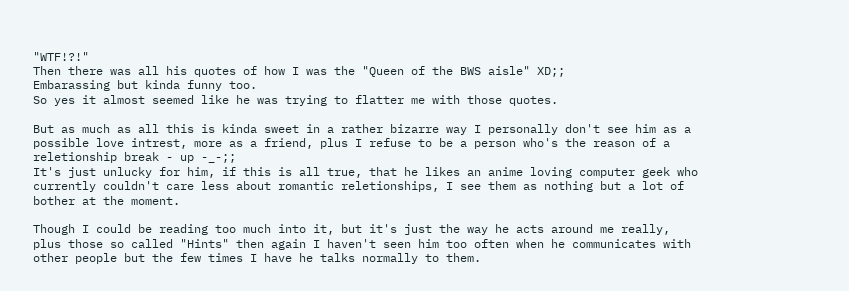"WTF!?!"
Then there was all his quotes of how I was the "Queen of the BWS aisle" XD;;
Embarassing but kinda funny too.
So yes it almost seemed like he was trying to flatter me with those quotes.

But as much as all this is kinda sweet in a rather bizarre way I personally don't see him as a possible love intrest, more as a friend, plus I refuse to be a person who's the reason of a reletionship break - up -_-;;
It's just unlucky for him, if this is all true, that he likes an anime loving computer geek who currently couldn't care less about romantic reletionships, I see them as nothing but a lot of bother at the moment.

Though I could be reading too much into it, but it's just the way he acts around me really, plus those so called "Hints" then again I haven't seen him too often when he communicates with other people but the few times I have he talks normally to them.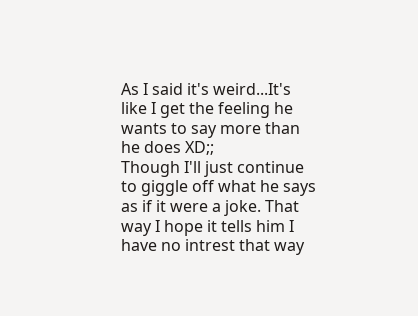As I said it's weird...It's like I get the feeling he wants to say more than he does XD;;
Though I'll just continue to giggle off what he says as if it were a joke. That way I hope it tells him I have no intrest that way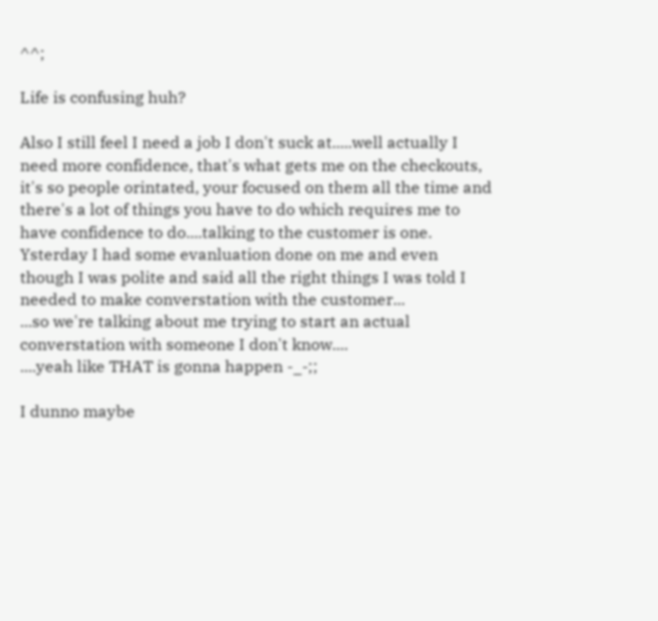^^;

Life is confusing huh?

Also I still feel I need a job I don't suck at.....well actually I need more confidence, that's what gets me on the checkouts, it's so people orintated, your focused on them all the time and there's a lot of things you have to do which requires me to have confidence to do....talking to the customer is one. Ysterday I had some evanluation done on me and even though I was polite and said all the right things I was told I needed to make converstation with the customer...
...so we're talking about me trying to start an actual converstation with someone I don't know....
....yeah like THAT is gonna happen -_-;;

I dunno maybe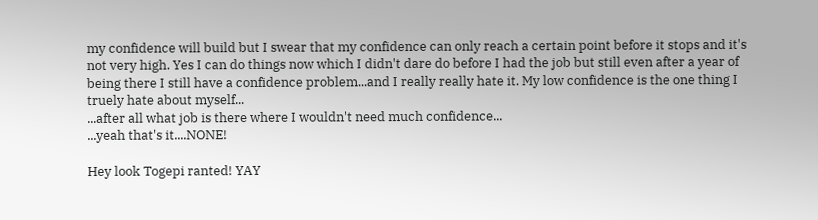my confidence will build but I swear that my confidence can only reach a certain point before it stops and it's not very high. Yes I can do things now which I didn't dare do before I had the job but still even after a year of being there I still have a confidence problem...and I really really hate it. My low confidence is the one thing I truely hate about myself...
...after all what job is there where I wouldn't need much confidence...
...yeah that's it....NONE!

Hey look Togepi ranted! YAY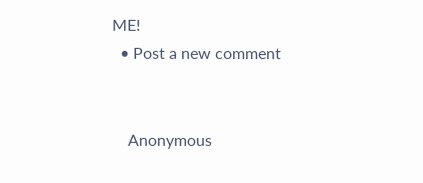ME!
  • Post a new comment


    Anonymous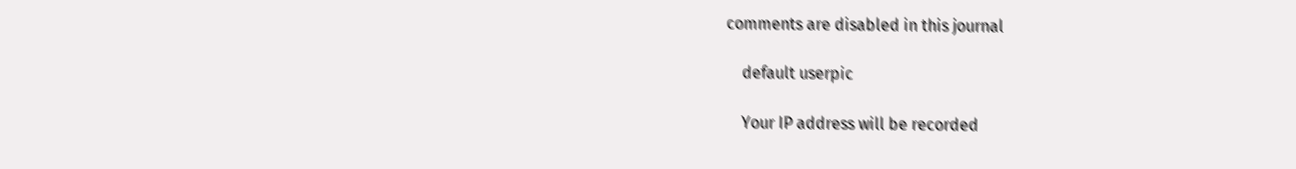comments are disabled in this journal

    default userpic

    Your IP address will be recorded